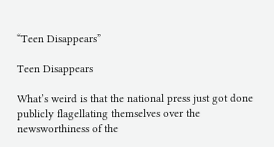“Teen Disappears”

Teen Disappears

What’s weird is that the national press just got done publicly flagellating themselves over the newsworthiness of the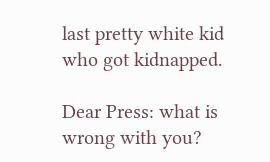last pretty white kid who got kidnapped.

Dear Press: what is wrong with you?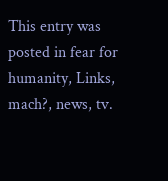This entry was posted in fear for humanity, Links, mach?, news, tv.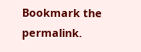Bookmark the permalink.